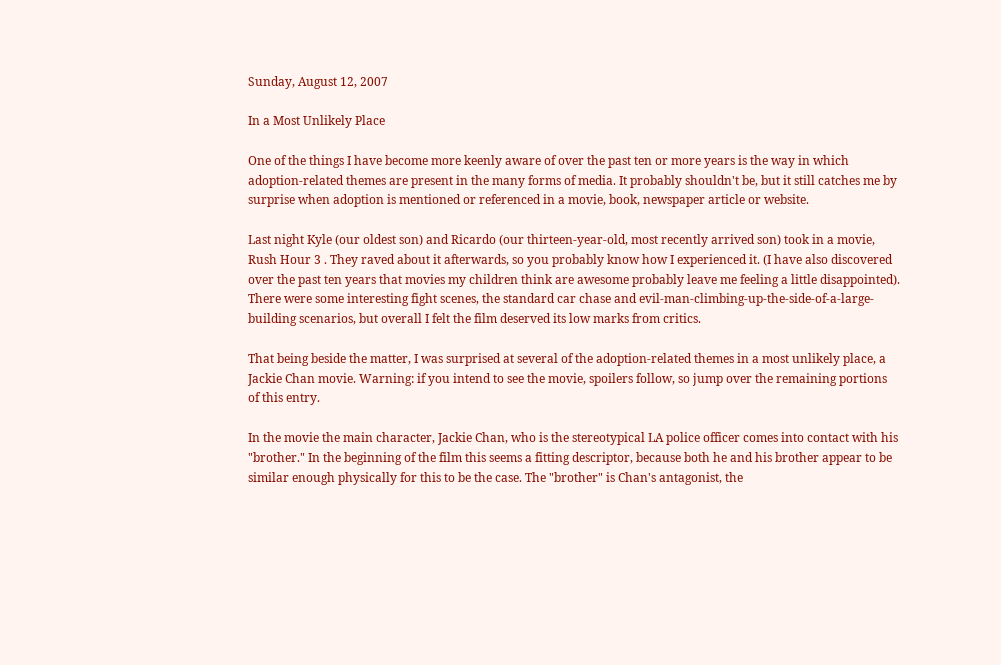Sunday, August 12, 2007

In a Most Unlikely Place

One of the things I have become more keenly aware of over the past ten or more years is the way in which adoption-related themes are present in the many forms of media. It probably shouldn't be, but it still catches me by surprise when adoption is mentioned or referenced in a movie, book, newspaper article or website.

Last night Kyle (our oldest son) and Ricardo (our thirteen-year-old, most recently arrived son) took in a movie, Rush Hour 3 . They raved about it afterwards, so you probably know how I experienced it. (I have also discovered over the past ten years that movies my children think are awesome probably leave me feeling a little disappointed). There were some interesting fight scenes, the standard car chase and evil-man-climbing-up-the-side-of-a-large-building scenarios, but overall I felt the film deserved its low marks from critics.

That being beside the matter, I was surprised at several of the adoption-related themes in a most unlikely place, a Jackie Chan movie. Warning: if you intend to see the movie, spoilers follow, so jump over the remaining portions of this entry.

In the movie the main character, Jackie Chan, who is the stereotypical LA police officer comes into contact with his "brother." In the beginning of the film this seems a fitting descriptor, because both he and his brother appear to be similar enough physically for this to be the case. The "brother" is Chan's antagonist, the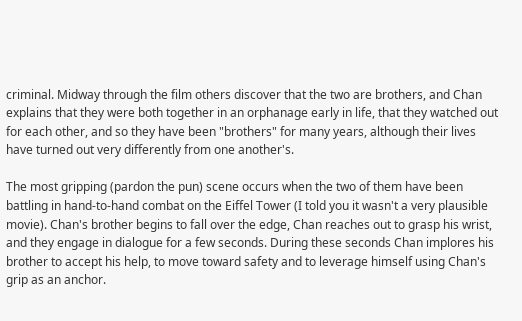criminal. Midway through the film others discover that the two are brothers, and Chan explains that they were both together in an orphanage early in life, that they watched out for each other, and so they have been "brothers" for many years, although their lives have turned out very differently from one another's.

The most gripping (pardon the pun) scene occurs when the two of them have been battling in hand-to-hand combat on the Eiffel Tower (I told you it wasn't a very plausible movie). Chan's brother begins to fall over the edge, Chan reaches out to grasp his wrist, and they engage in dialogue for a few seconds. During these seconds Chan implores his brother to accept his help, to move toward safety and to leverage himself using Chan's grip as an anchor.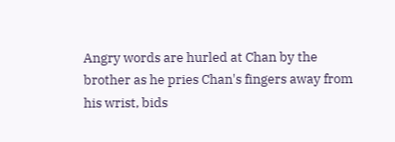Angry words are hurled at Chan by the brother as he pries Chan's fingers away from his wrist, bids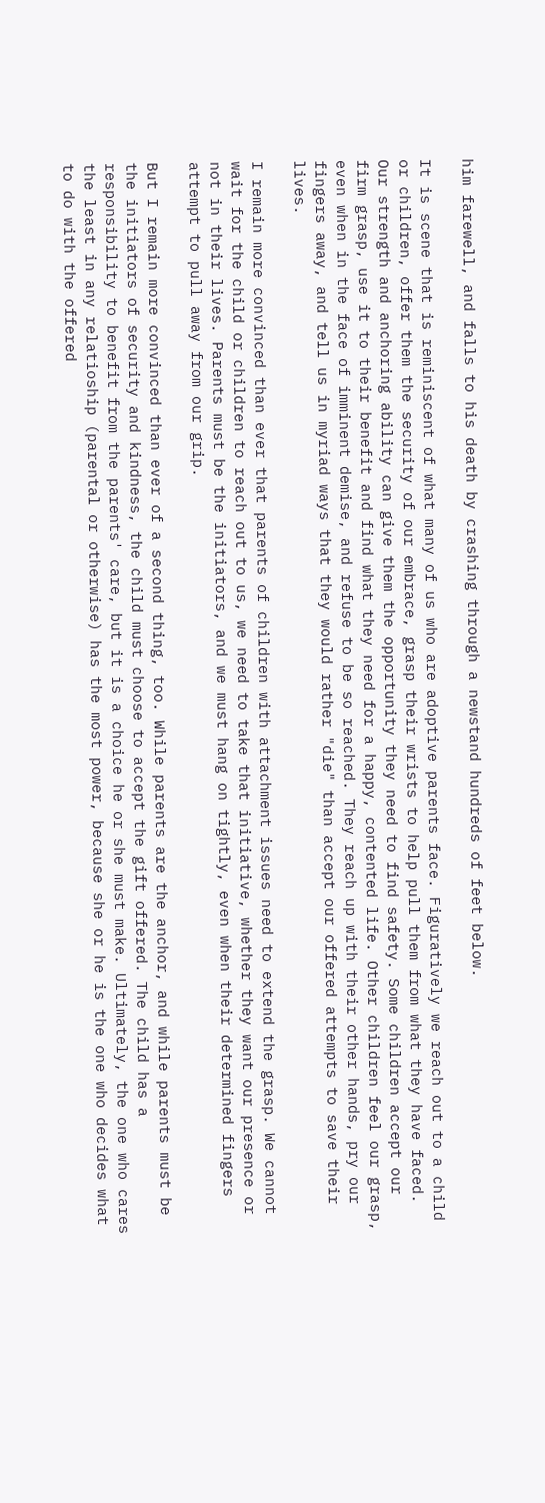him farewell, and falls to his death by crashing through a newstand hundreds of feet below.

It is scene that is reminiscent of what many of us who are adoptive parents face. Figuratively we reach out to a child or children, offer them the security of our embrace, grasp their wrists to help pull them from what they have faced. Our strength and anchoring ability can give them the opportunity they need to find safety. Some children accept our firm grasp, use it to their benefit and find what they need for a happy, contented life. Other children feel our grasp, even when in the face of imminent demise, and refuse to be so reached. They reach up with their other hands, pry our fingers away, and tell us in myriad ways that they would rather "die" than accept our offered attempts to save their lives.

I remain more convinced than ever that parents of children with attachment issues need to extend the grasp. We cannot wait for the child or children to reach out to us, we need to take that initiative, whether they want our presence or not in their lives. Parents must be the initiators, and we must hang on tightly, even when their determined fingers attempt to pull away from our grip.

But I remain more convinced than ever of a second thing, too. While parents are the anchor, and while parents must be the initiators of security and kindness, the child must choose to accept the gift offered. The child has a responsibility to benefit from the parents' care, but it is a choice he or she must make. Ultimately, the one who cares the least in any relatioship (parental or otherwise) has the most power, because she or he is the one who decides what to do with the offered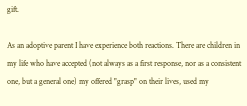gift.

As an adoptive parent I have experience both reactions. There are children in my life who have accepted (not always as a first response, nor as a consistent one, but a general one) my offered "grasp" on their lives, used my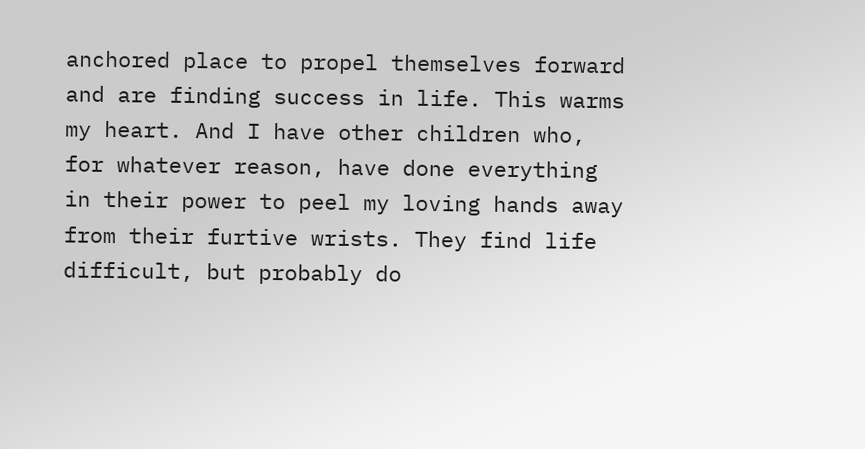anchored place to propel themselves forward and are finding success in life. This warms my heart. And I have other children who, for whatever reason, have done everything in their power to peel my loving hands away from their furtive wrists. They find life difficult, but probably do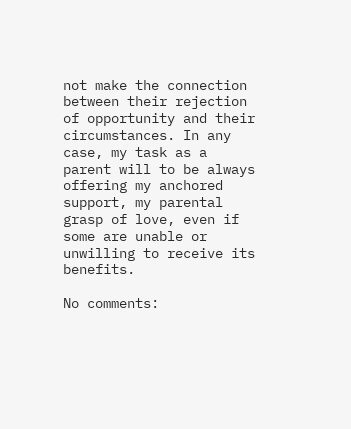not make the connection between their rejection of opportunity and their circumstances. In any case, my task as a parent will to be always offering my anchored support, my parental grasp of love, even if some are unable or unwilling to receive its benefits.

No comments: